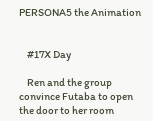PERSONA5 the Animation


    #17X Day

    Ren and the group convince Futaba to open the door to her room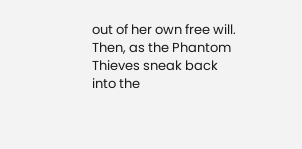out of her own free will. Then, as the Phantom Thieves sneak back into the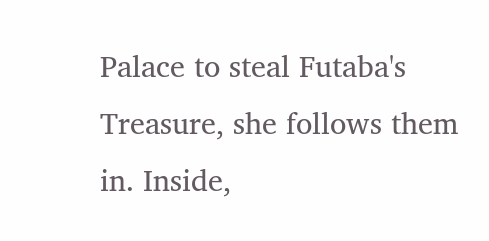Palace to steal Futaba's Treasure, she follows them in. Inside,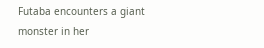Futaba encounters a giant monster in her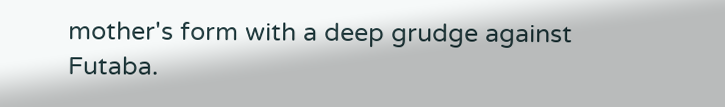mother's form with a deep grudge against Futaba.